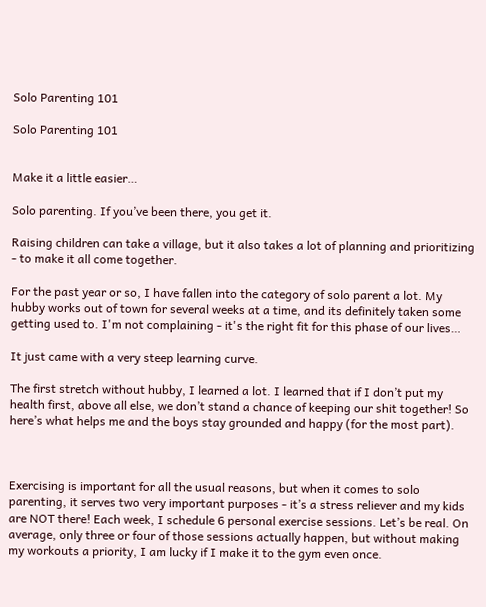Solo Parenting 101

Solo Parenting 101


Make it a little easier…

Solo parenting. If you’ve been there, you get it.

Raising children can take a village, but it also takes a lot of planning and prioritizing - to make it all come together.

For the past year or so, I have fallen into the category of solo parent a lot. My hubby works out of town for several weeks at a time, and its definitely taken some getting used to. I'm not complaining - it's the right fit for this phase of our lives…

It just came with a very steep learning curve.

The first stretch without hubby, I learned a lot. I learned that if I don’t put my health first, above all else, we don’t stand a chance of keeping our shit together! So here’s what helps me and the boys stay grounded and happy (for the most part).



Exercising is important for all the usual reasons, but when it comes to solo parenting, it serves two very important purposes - it’s a stress reliever and my kids are NOT there! Each week, I schedule 6 personal exercise sessions. Let’s be real. On average, only three or four of those sessions actually happen, but without making my workouts a priority, I am lucky if I make it to the gym even once.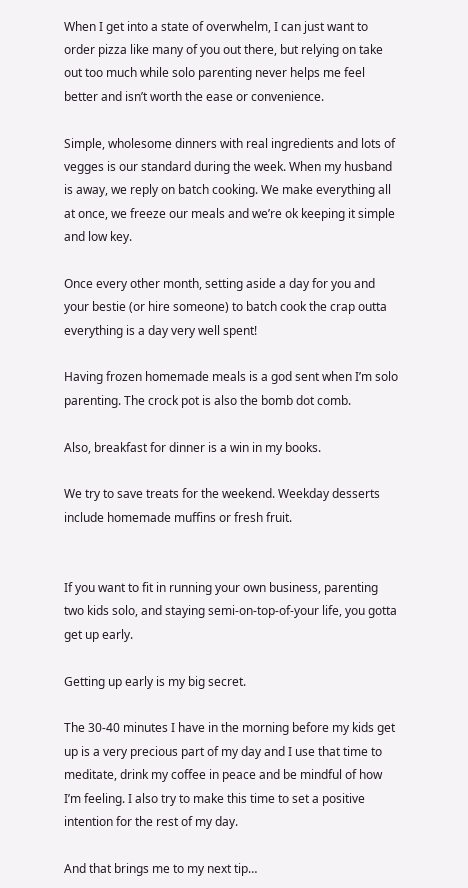When I get into a state of overwhelm, I can just want to order pizza like many of you out there, but relying on take out too much while solo parenting never helps me feel better and isn’t worth the ease or convenience.

Simple, wholesome dinners with real ingredients and lots of vegges is our standard during the week. When my husband is away, we reply on batch cooking. We make everything all at once, we freeze our meals and we’re ok keeping it simple and low key.

Once every other month, setting aside a day for you and your bestie (or hire someone) to batch cook the crap outta everything is a day very well spent!

Having frozen homemade meals is a god sent when I’m solo parenting. The crock pot is also the bomb dot comb.

Also, breakfast for dinner is a win in my books.

We try to save treats for the weekend. Weekday desserts include homemade muffins or fresh fruit.


If you want to fit in running your own business, parenting two kids solo, and staying semi-on-top-of-your life, you gotta get up early.

Getting up early is my big secret.

The 30-40 minutes I have in the morning before my kids get up is a very precious part of my day and I use that time to meditate, drink my coffee in peace and be mindful of how I’m feeling. I also try to make this time to set a positive intention for the rest of my day.

And that brings me to my next tip…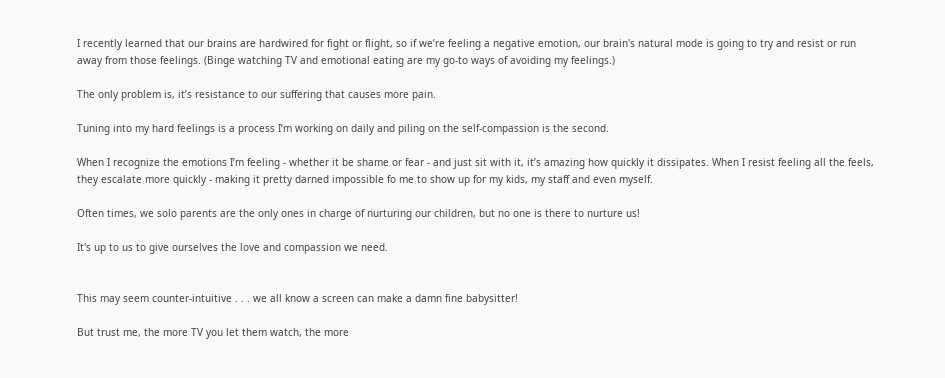I recently learned that our brains are hardwired for fight or flight, so if we’re feeling a negative emotion, our brain's natural mode is going to try and resist or run away from those feelings. (Binge watching TV and emotional eating are my go-to ways of avoiding my feelings.)

The only problem is, it’s resistance to our suffering that causes more pain.

Tuning into my hard feelings is a process I’m working on daily and piling on the self-compassion is the second.

When I recognize the emotions I’m feeling - whether it be shame or fear - and just sit with it, it’s amazing how quickly it dissipates. When I resist feeling all the feels, they escalate more quickly - making it pretty darned impossible fo me to show up for my kids, my staff and even myself.

Often times, we solo parents are the only ones in charge of nurturing our children, but no one is there to nurture us!

It's up to us to give ourselves the love and compassion we need.


This may seem counter-intuitive . . . we all know a screen can make a damn fine babysitter!

But trust me, the more TV you let them watch, the more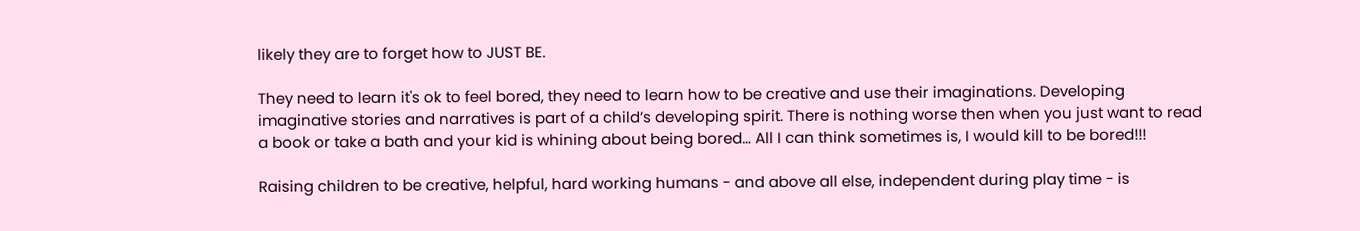likely they are to forget how to JUST BE.

They need to learn it's ok to feel bored, they need to learn how to be creative and use their imaginations. Developing imaginative stories and narratives is part of a child’s developing spirit. There is nothing worse then when you just want to read a book or take a bath and your kid is whining about being bored… All I can think sometimes is, I would kill to be bored!!!

Raising children to be creative, helpful, hard working humans - and above all else, independent during play time - is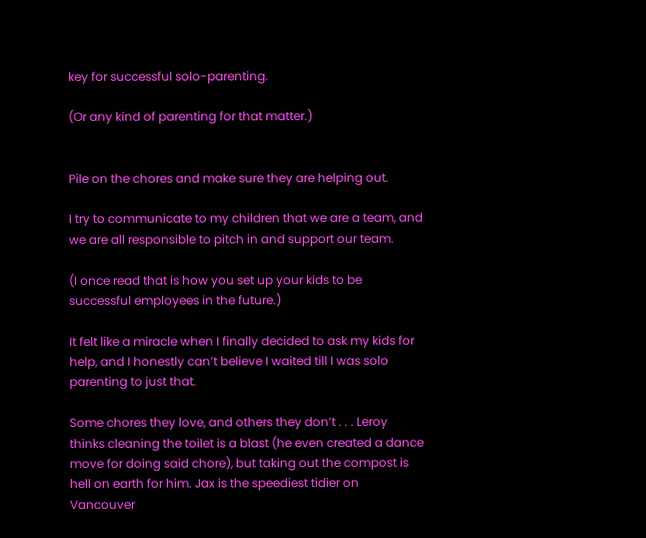key for successful solo-parenting.

(Or any kind of parenting for that matter.)


Pile on the chores and make sure they are helping out.

I try to communicate to my children that we are a team, and we are all responsible to pitch in and support our team.

(I once read that is how you set up your kids to be successful employees in the future.)

It felt like a miracle when I finally decided to ask my kids for help, and I honestly can’t believe I waited till I was solo parenting to just that.

Some chores they love, and others they don’t . . . Leroy thinks cleaning the toilet is a blast (he even created a dance move for doing said chore), but taking out the compost is hell on earth for him. Jax is the speediest tidier on Vancouver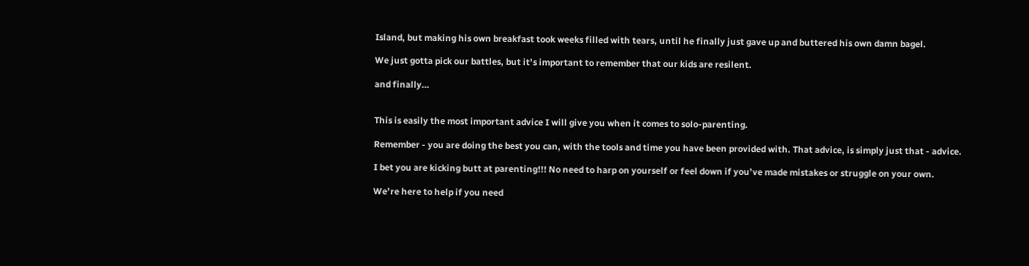Island, but making his own breakfast took weeks filled with tears, until he finally just gave up and buttered his own damn bagel.

We just gotta pick our battles, but it’s important to remember that our kids are resilent.

and finally…


This is easily the most important advice I will give you when it comes to solo-parenting.

Remember - you are doing the best you can, with the tools and time you have been provided with. That advice, is simply just that - advice.

I bet you are kicking butt at parenting!!! No need to harp on yourself or feel down if you’ve made mistakes or struggle on your own.

We’re here to help if you need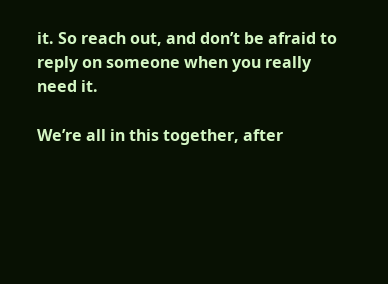it. So reach out, and don’t be afraid to reply on someone when you really need it.

We’re all in this together, after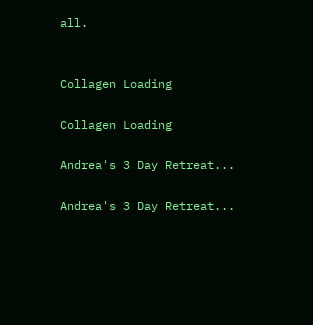all.


Collagen Loading

Collagen Loading

Andrea's 3 Day Retreat...

Andrea's 3 Day Retreat...